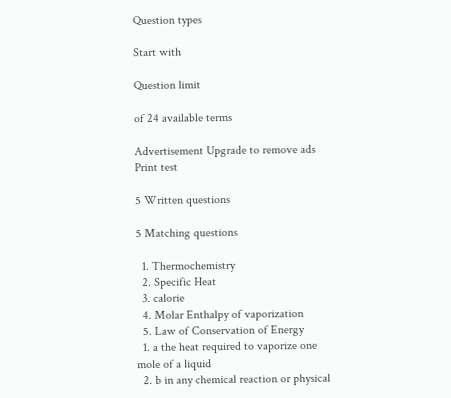Question types

Start with

Question limit

of 24 available terms

Advertisement Upgrade to remove ads
Print test

5 Written questions

5 Matching questions

  1. Thermochemistry
  2. Specific Heat
  3. calorie
  4. Molar Enthalpy of vaporization
  5. Law of Conservation of Energy
  1. a the heat required to vaporize one mole of a liquid
  2. b in any chemical reaction or physical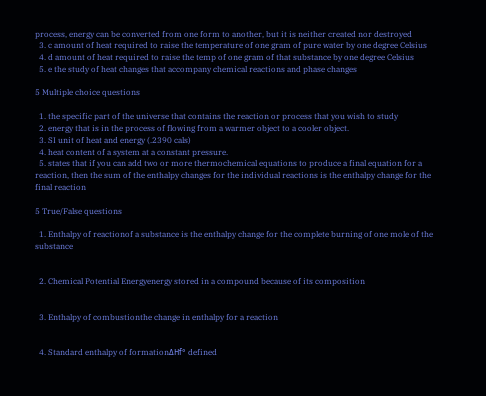process, energy can be converted from one form to another, but it is neither created nor destroyed
  3. c amount of heat required to raise the temperature of one gram of pure water by one degree Celsius
  4. d amount of heat required to raise the temp of one gram of that substance by one degree Celsius
  5. e the study of heat changes that accompany chemical reactions and phase changes

5 Multiple choice questions

  1. the specific part of the universe that contains the reaction or process that you wish to study
  2. energy that is in the process of flowing from a warmer object to a cooler object.
  3. SI unit of heat and energy (.2390 cals)
  4. heat content of a system at a constant pressure.
  5. states that if you can add two or more thermochemical equations to produce a final equation for a reaction, then the sum of the enthalpy changes for the individual reactions is the enthalpy change for the final reaction

5 True/False questions

  1. Enthalpy of reactionof a substance is the enthalpy change for the complete burning of one mole of the substance


  2. Chemical Potential Energyenergy stored in a compound because of its composition


  3. Enthalpy of combustionthe change in enthalpy for a reaction


  4. Standard enthalpy of formationΔHf° defined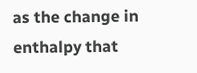as the change in enthalpy that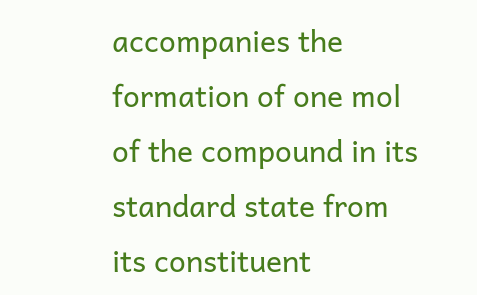accompanies the formation of one mol of the compound in its standard state from its constituent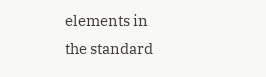elements in the standard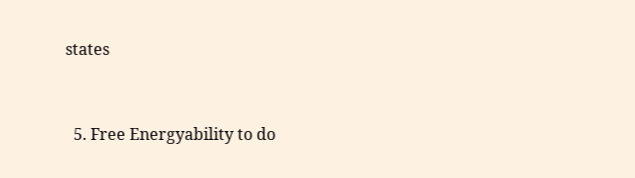states


  5. Free Energyability to do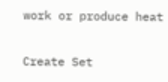work or produce heat


Create Set